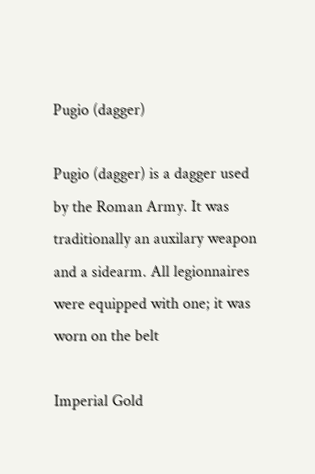Pugio (dagger)

Pugio (dagger) is a dagger used by the Roman Army. It was traditionally an auxilary weapon and a sidearm. All legionnaires were equipped with one; it was worn on the belt

Imperial Gold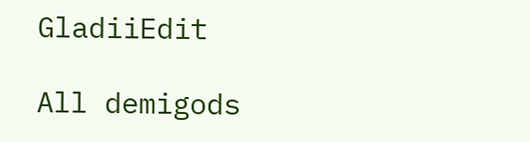GladiiEdit

All demigods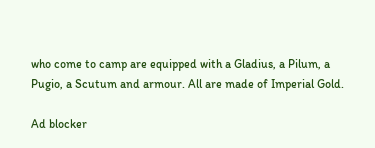who come to camp are equipped with a Gladius, a Pilum, a Pugio, a Scutum and armour. All are made of Imperial Gold.

Ad blocker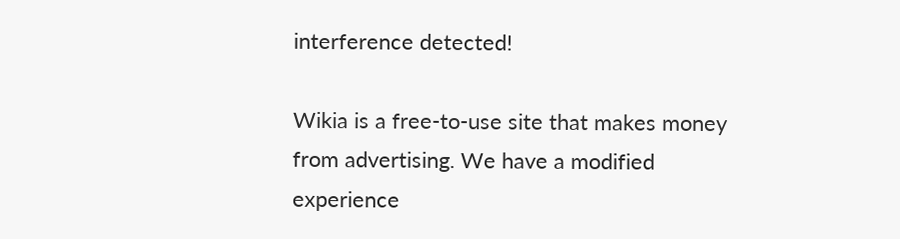interference detected!

Wikia is a free-to-use site that makes money from advertising. We have a modified experience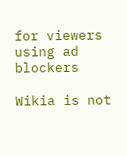for viewers using ad blockers

Wikia is not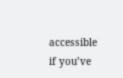accessible if you’ve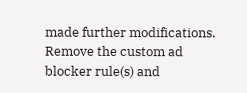made further modifications. Remove the custom ad blocker rule(s) and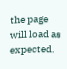the page will load as expected.